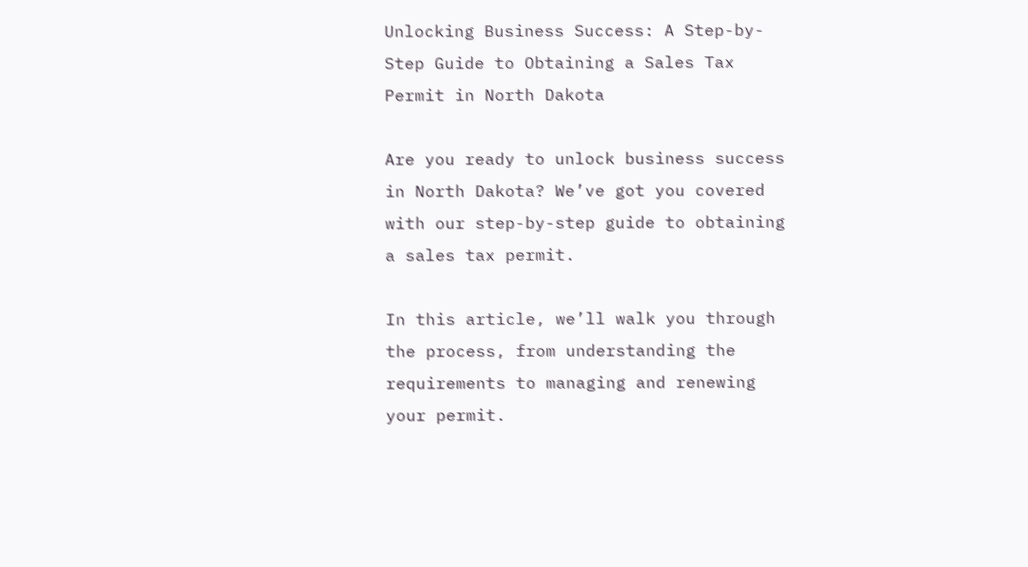Unlocking Business Success: A Step-by-Step Guide to Obtaining a Sales Tax Permit in North Dakota

Are you ready to unlock business success in North Dakota? We’ve got you covered with our step-by-step guide to obtaining a sales tax permit.

In this article, we’ll walk you through the process, from understanding the requirements to managing and renewing your permit.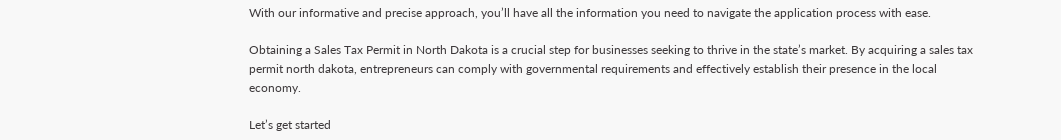With our informative and precise approach, you’ll have all the information you need to navigate the application process with ease.

Obtaining a Sales Tax Permit in North Dakota is a crucial step for businesses seeking to thrive in the state’s market. By acquiring a sales tax permit north dakota, entrepreneurs can comply with governmental requirements and effectively establish their presence in the local economy.

Let’s get started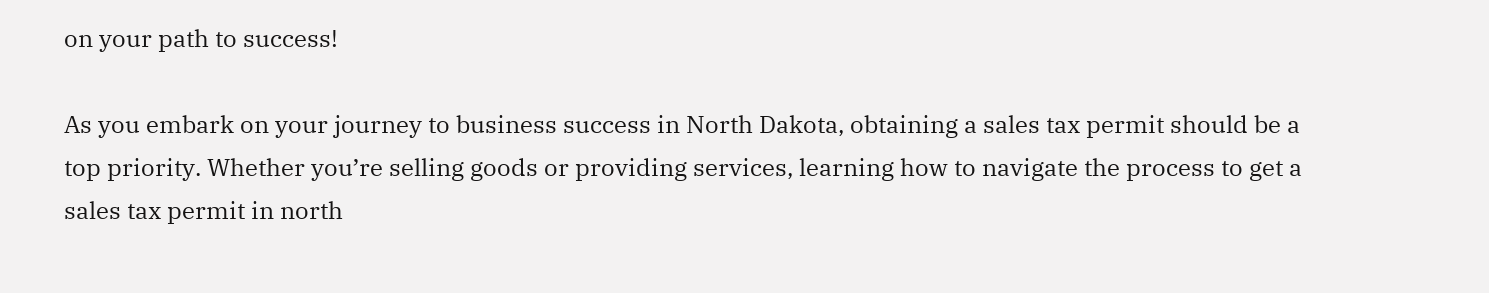on your path to success!

As you embark on your journey to business success in North Dakota, obtaining a sales tax permit should be a top priority. Whether you’re selling goods or providing services, learning how to navigate the process to get a sales tax permit in north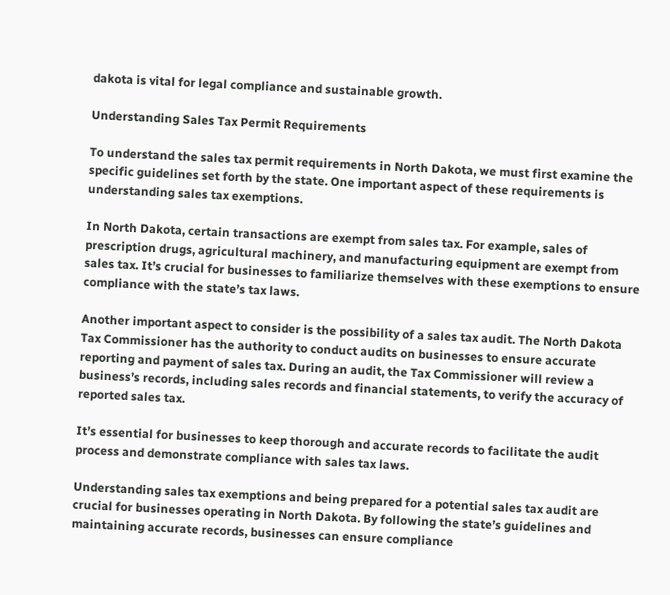dakota is vital for legal compliance and sustainable growth.

Understanding Sales Tax Permit Requirements

To understand the sales tax permit requirements in North Dakota, we must first examine the specific guidelines set forth by the state. One important aspect of these requirements is understanding sales tax exemptions.

In North Dakota, certain transactions are exempt from sales tax. For example, sales of prescription drugs, agricultural machinery, and manufacturing equipment are exempt from sales tax. It’s crucial for businesses to familiarize themselves with these exemptions to ensure compliance with the state’s tax laws.

Another important aspect to consider is the possibility of a sales tax audit. The North Dakota Tax Commissioner has the authority to conduct audits on businesses to ensure accurate reporting and payment of sales tax. During an audit, the Tax Commissioner will review a business’s records, including sales records and financial statements, to verify the accuracy of reported sales tax.

It’s essential for businesses to keep thorough and accurate records to facilitate the audit process and demonstrate compliance with sales tax laws.

Understanding sales tax exemptions and being prepared for a potential sales tax audit are crucial for businesses operating in North Dakota. By following the state’s guidelines and maintaining accurate records, businesses can ensure compliance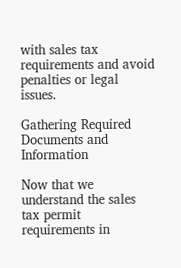with sales tax requirements and avoid penalties or legal issues.

Gathering Required Documents and Information

Now that we understand the sales tax permit requirements in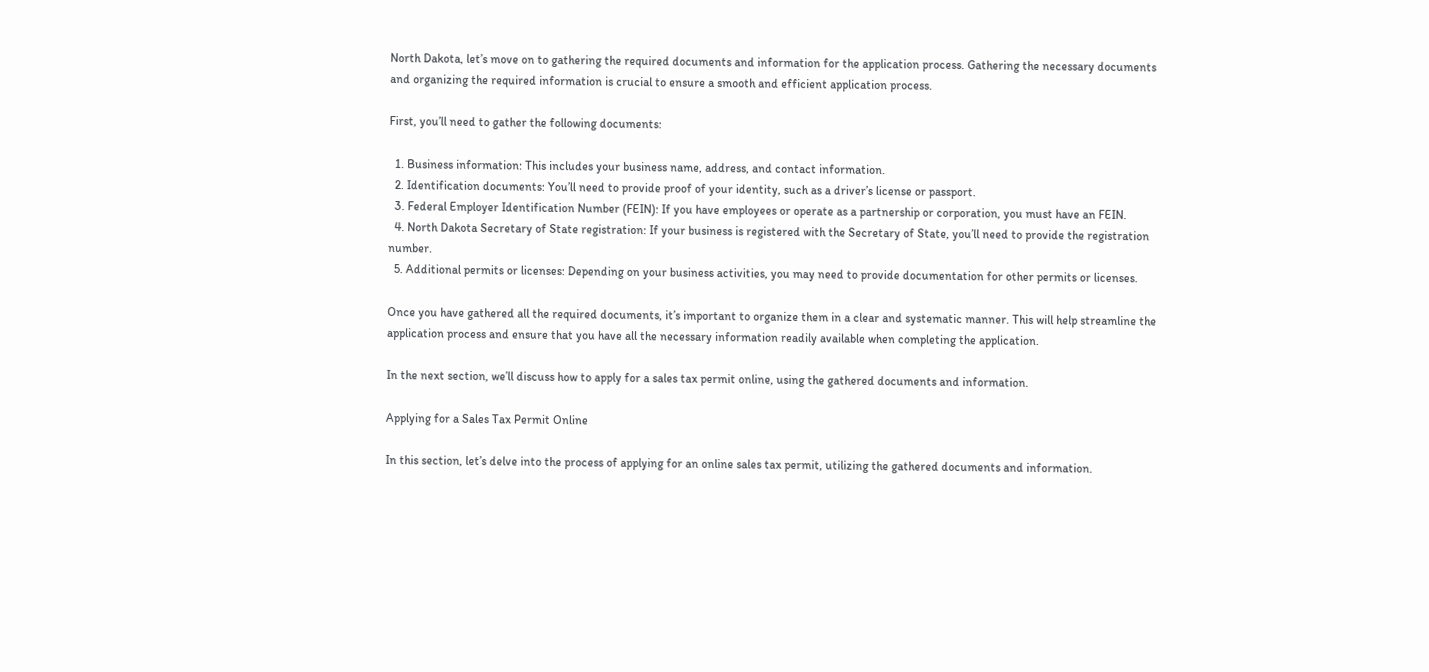North Dakota, let’s move on to gathering the required documents and information for the application process. Gathering the necessary documents and organizing the required information is crucial to ensure a smooth and efficient application process.

First, you’ll need to gather the following documents:

  1. Business information: This includes your business name, address, and contact information.
  2. Identification documents: You’ll need to provide proof of your identity, such as a driver’s license or passport.
  3. Federal Employer Identification Number (FEIN): If you have employees or operate as a partnership or corporation, you must have an FEIN.
  4. North Dakota Secretary of State registration: If your business is registered with the Secretary of State, you’ll need to provide the registration number.
  5. Additional permits or licenses: Depending on your business activities, you may need to provide documentation for other permits or licenses.

Once you have gathered all the required documents, it’s important to organize them in a clear and systematic manner. This will help streamline the application process and ensure that you have all the necessary information readily available when completing the application.

In the next section, we’ll discuss how to apply for a sales tax permit online, using the gathered documents and information.

Applying for a Sales Tax Permit Online

In this section, let’s delve into the process of applying for an online sales tax permit, utilizing the gathered documents and information.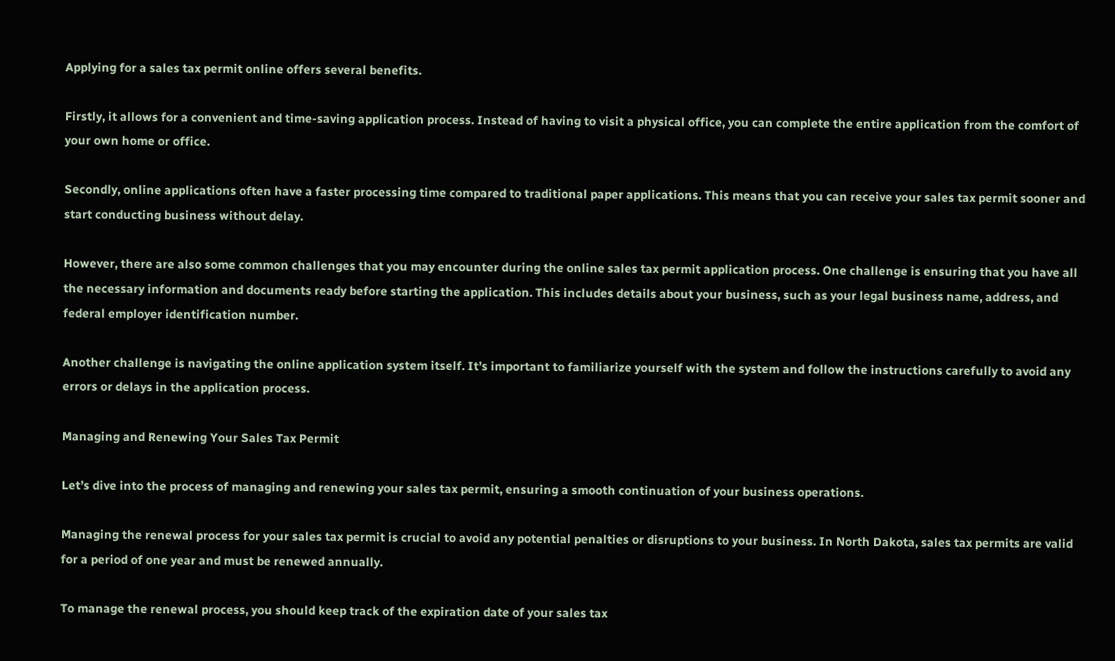Applying for a sales tax permit online offers several benefits.

Firstly, it allows for a convenient and time-saving application process. Instead of having to visit a physical office, you can complete the entire application from the comfort of your own home or office.

Secondly, online applications often have a faster processing time compared to traditional paper applications. This means that you can receive your sales tax permit sooner and start conducting business without delay.

However, there are also some common challenges that you may encounter during the online sales tax permit application process. One challenge is ensuring that you have all the necessary information and documents ready before starting the application. This includes details about your business, such as your legal business name, address, and federal employer identification number.

Another challenge is navigating the online application system itself. It’s important to familiarize yourself with the system and follow the instructions carefully to avoid any errors or delays in the application process.

Managing and Renewing Your Sales Tax Permit

Let’s dive into the process of managing and renewing your sales tax permit, ensuring a smooth continuation of your business operations.

Managing the renewal process for your sales tax permit is crucial to avoid any potential penalties or disruptions to your business. In North Dakota, sales tax permits are valid for a period of one year and must be renewed annually.

To manage the renewal process, you should keep track of the expiration date of your sales tax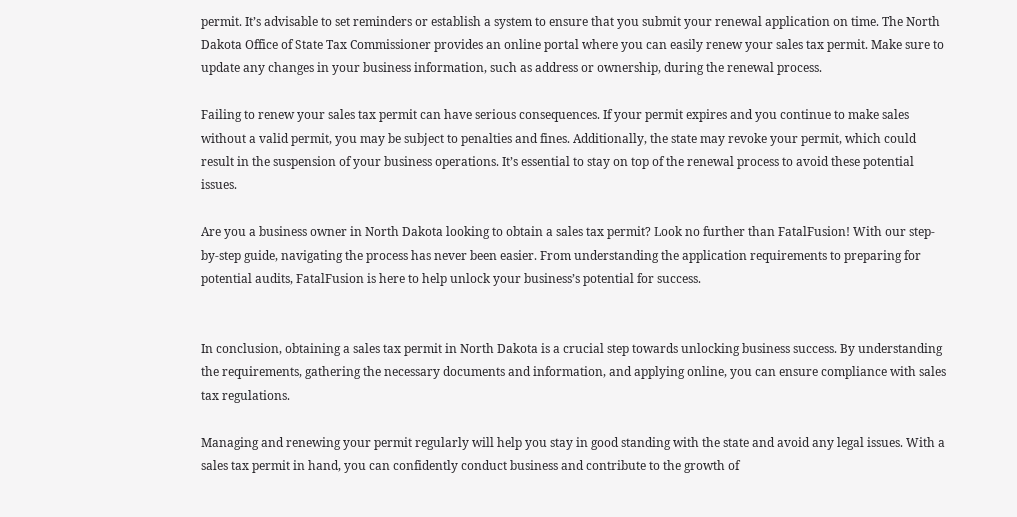permit. It’s advisable to set reminders or establish a system to ensure that you submit your renewal application on time. The North Dakota Office of State Tax Commissioner provides an online portal where you can easily renew your sales tax permit. Make sure to update any changes in your business information, such as address or ownership, during the renewal process.

Failing to renew your sales tax permit can have serious consequences. If your permit expires and you continue to make sales without a valid permit, you may be subject to penalties and fines. Additionally, the state may revoke your permit, which could result in the suspension of your business operations. It’s essential to stay on top of the renewal process to avoid these potential issues.

Are you a business owner in North Dakota looking to obtain a sales tax permit? Look no further than FatalFusion! With our step-by-step guide, navigating the process has never been easier. From understanding the application requirements to preparing for potential audits, FatalFusion is here to help unlock your business’s potential for success.


In conclusion, obtaining a sales tax permit in North Dakota is a crucial step towards unlocking business success. By understanding the requirements, gathering the necessary documents and information, and applying online, you can ensure compliance with sales tax regulations.

Managing and renewing your permit regularly will help you stay in good standing with the state and avoid any legal issues. With a sales tax permit in hand, you can confidently conduct business and contribute to the growth of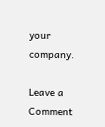your company.

Leave a Comment